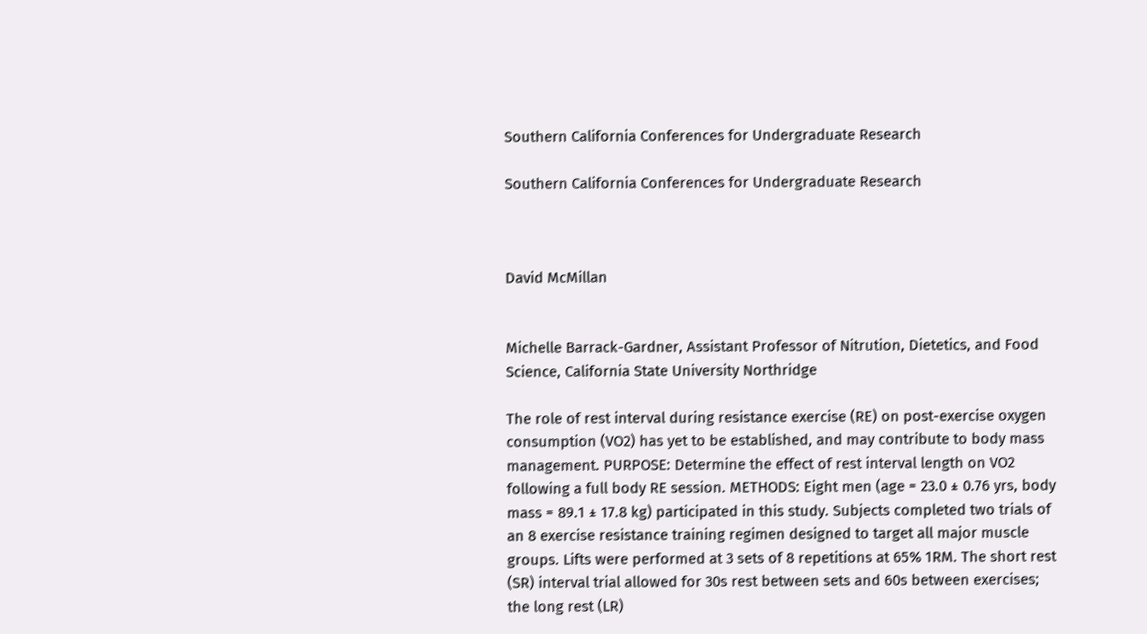Southern California Conferences for Undergraduate Research

Southern California Conferences for Undergraduate Research



David McMillan


Michelle Barrack-Gardner, Assistant Professor of Nitrution, Dietetics, and Food Science, California State University Northridge

The role of rest interval during resistance exercise (RE) on post-exercise oxygen consumption (VO2) has yet to be established, and may contribute to body mass management. PURPOSE: Determine the effect of rest interval length on VO2 following a full body RE session. METHODS: Eight men (age = 23.0 ± 0.76 yrs, body mass = 89.1 ± 17.8 kg) participated in this study. Subjects completed two trials of an 8 exercise resistance training regimen designed to target all major muscle groups. Lifts were performed at 3 sets of 8 repetitions at 65% 1RM. The short rest (SR) interval trial allowed for 30s rest between sets and 60s between exercises; the long rest (LR)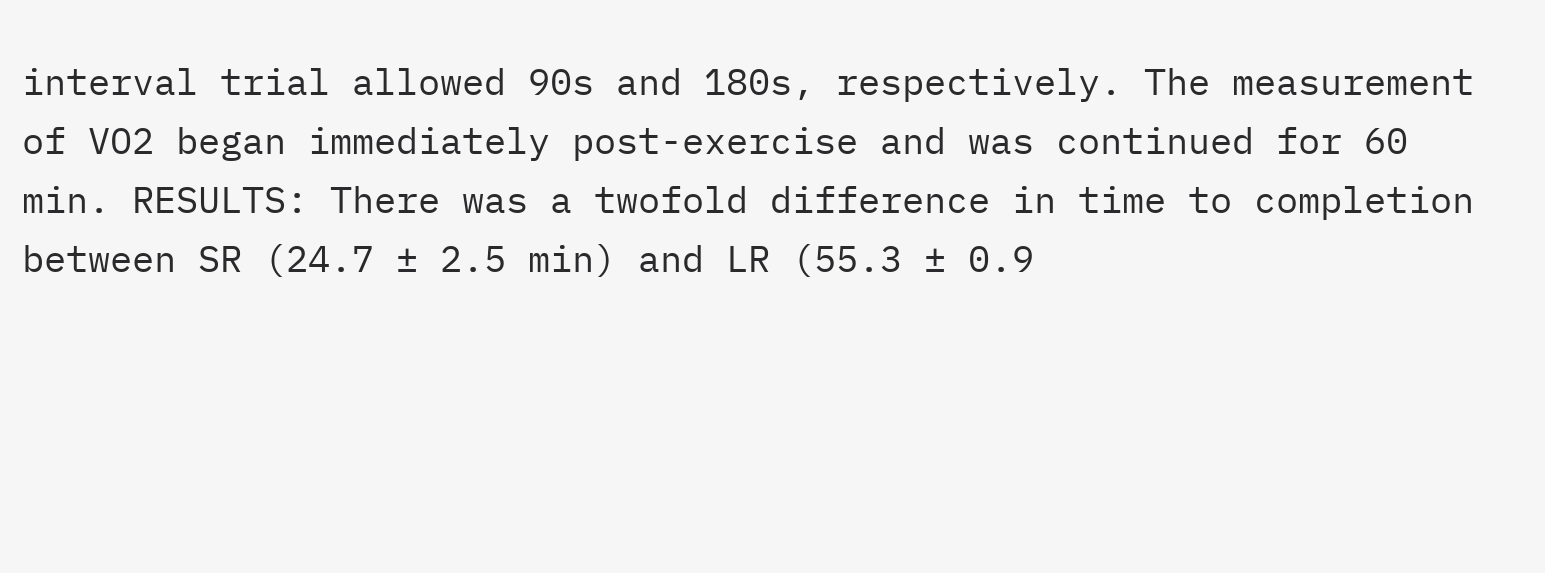interval trial allowed 90s and 180s, respectively. The measurement of VO2 began immediately post-exercise and was continued for 60 min. RESULTS: There was a twofold difference in time to completion between SR (24.7 ± 2.5 min) and LR (55.3 ± 0.9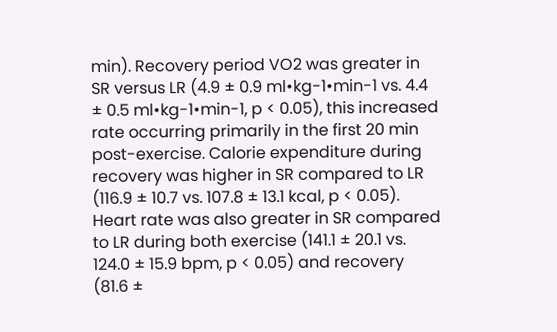min). Recovery period VO2 was greater in SR versus LR (4.9 ± 0.9 ml•kg-1•min-1 vs. 4.4 ± 0.5 ml•kg-1•min-1, p < 0.05), this increased rate occurring primarily in the first 20 min post-exercise. Calorie expenditure during recovery was higher in SR compared to LR (116.9 ± 10.7 vs. 107.8 ± 13.1 kcal, p < 0.05). Heart rate was also greater in SR compared to LR during both exercise (141.1 ± 20.1 vs. 124.0 ± 15.9 bpm, p < 0.05) and recovery (81.6 ±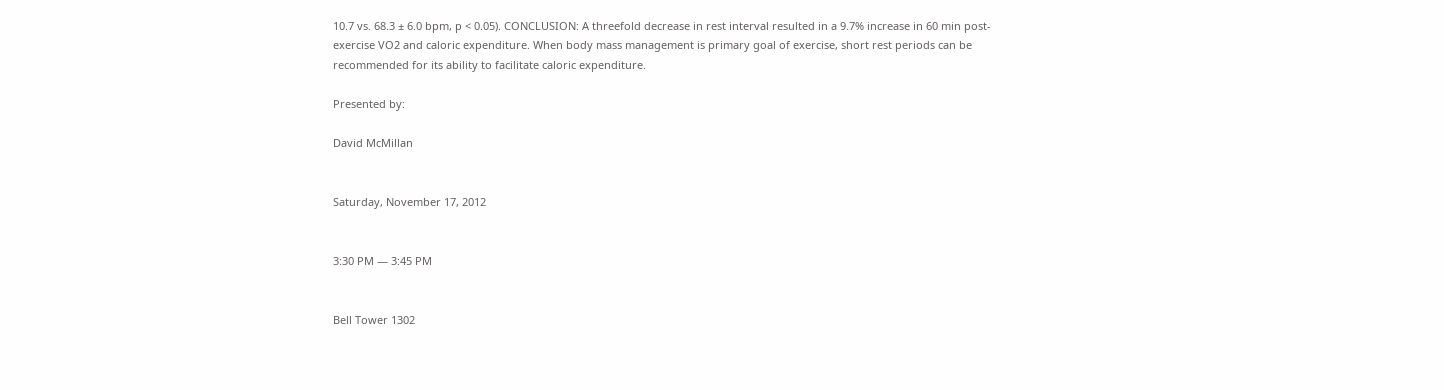10.7 vs. 68.3 ± 6.0 bpm, p < 0.05). CONCLUSION: A threefold decrease in rest interval resulted in a 9.7% increase in 60 min post-exercise VO2 and caloric expenditure. When body mass management is primary goal of exercise, short rest periods can be recommended for its ability to facilitate caloric expenditure.

Presented by:

David McMillan


Saturday, November 17, 2012


3:30 PM — 3:45 PM


Bell Tower 1302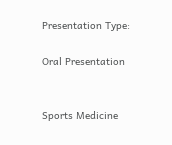Presentation Type:

Oral Presentation


Sports Medicine